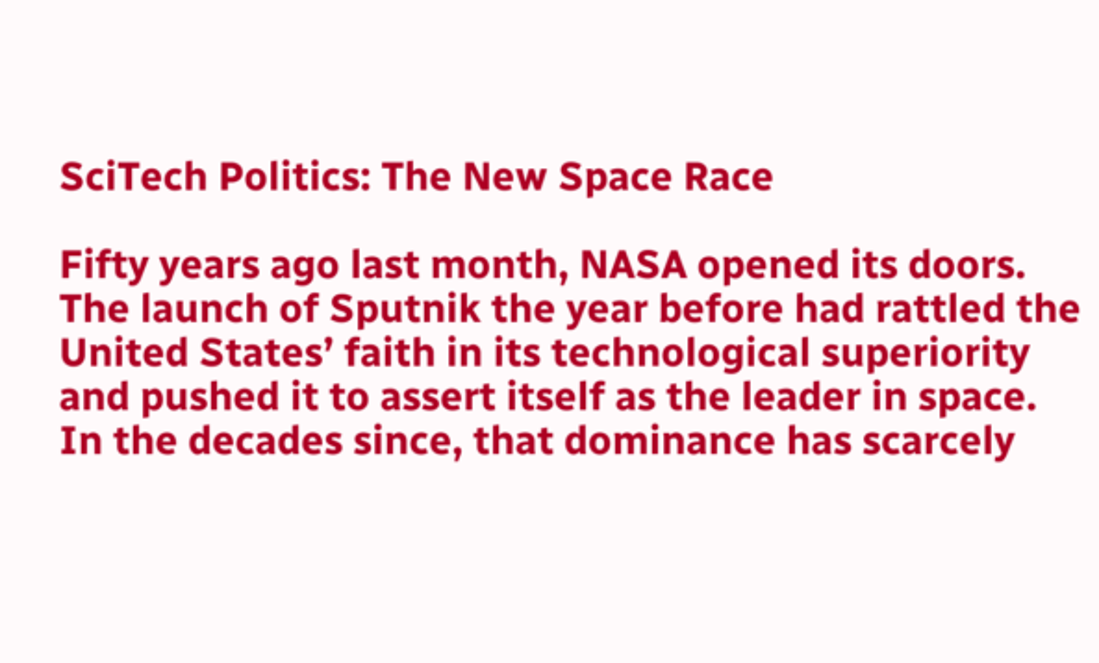SciTech Politics: The New Space Race

Fifty years ago last month, NASA opened its doors. The launch of Sputnik the year before had rattled the United States’ faith in its technological superiority and pushed it to assert itself as the leader in space. In the decades since, that dominance has scarcely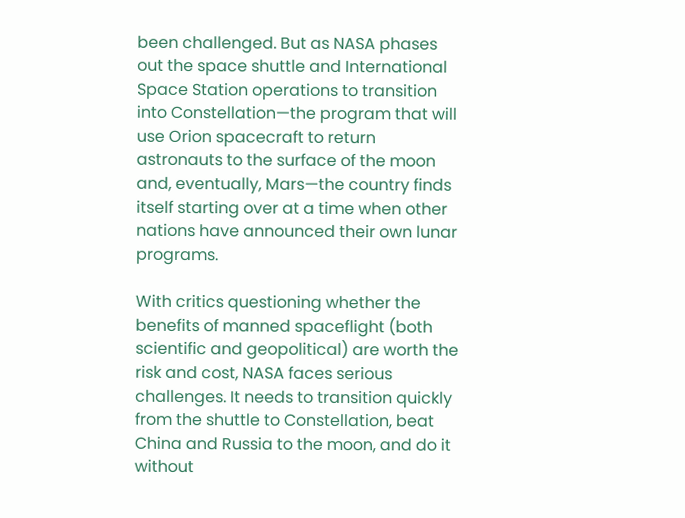been challenged. But as NASA phases out the space shuttle and International Space Station operations to transition into Constellation—the program that will use Orion spacecraft to return astronauts to the surface of the moon and, eventually, Mars—the country finds itself starting over at a time when other nations have announced their own lunar programs.

With critics questioning whether the benefits of manned spaceflight (both scientific and geopolitical) are worth the risk and cost, NASA faces serious challenges. It needs to transition quickly from the shuttle to Constellation, beat China and Russia to the moon, and do it without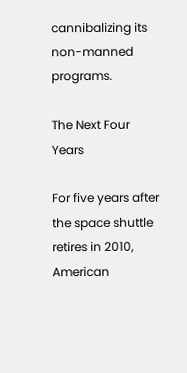cannibalizing its non-manned programs.

The Next Four Years

For five years after the space shuttle retires in 2010, American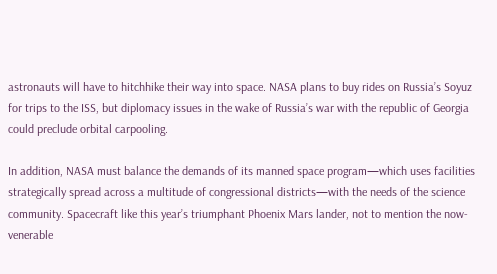astronauts will have to hitchhike their way into space. NASA plans to buy rides on Russia’s Soyuz for trips to the ISS, but diplomacy issues in the wake of Russia’s war with the republic of Georgia could preclude orbital carpooling.

In addition, NASA must balance the demands of its manned space program—which uses facilities strategically spread across a multitude of congressional districts—with the needs of the science community. Spacecraft like this year’s triumphant Phoenix Mars lander, not to mention the now-venerable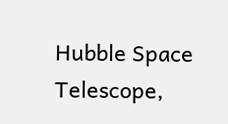Hubble Space Telescope,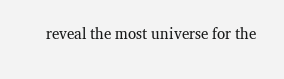reveal the most universe for the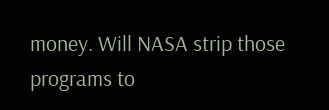money. Will NASA strip those programs to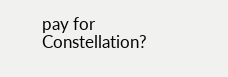pay for Constellation?